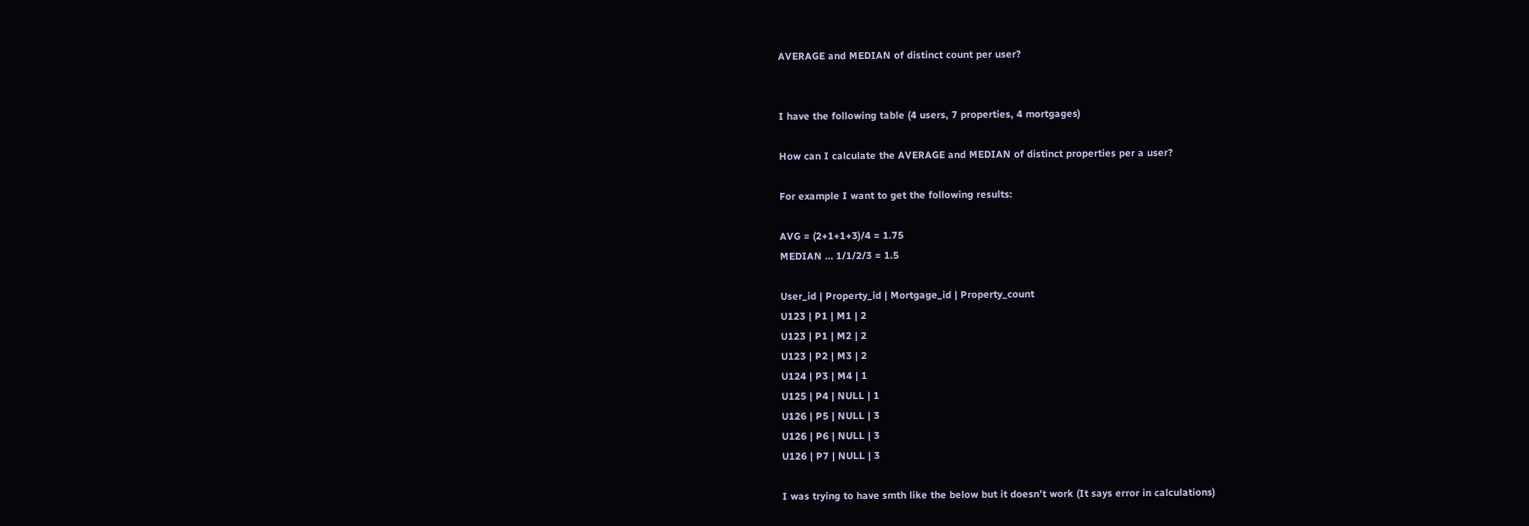AVERAGE and MEDIAN of distinct count per user?


I have the following table (4 users, 7 properties, 4 mortgages)

How can I calculate the AVERAGE and MEDIAN of distinct properties per a user?

For example I want to get the following results:

AVG = (2+1+1+3)/4 = 1.75
MEDIAN … 1/1/2/3 = 1.5

User_id | Property_id | Mortgage_id | Property_count
U123 | P1 | M1 | 2
U123 | P1 | M2 | 2
U123 | P2 | M3 | 2
U124 | P3 | M4 | 1
U125 | P4 | NULL | 1
U126 | P5 | NULL | 3
U126 | P6 | NULL | 3
U126 | P7 | NULL | 3

I was trying to have smth like the below but it doesn’t work (It says error in calculations)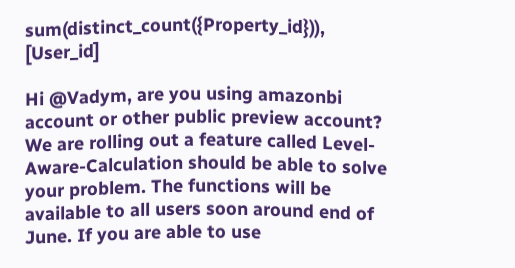sum(distinct_count({Property_id})), [User_id]

Hi @Vadym, are you using amazonbi account or other public preview account? We are rolling out a feature called Level-Aware-Calculation should be able to solve your problem. The functions will be available to all users soon around end of June. If you are able to use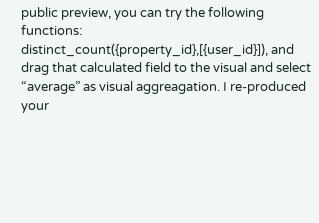public preview, you can try the following functions: distinct_count({property_id},[{user_id}]), and drag that calculated field to the visual and select “average” as visual aggreagation. I re-produced your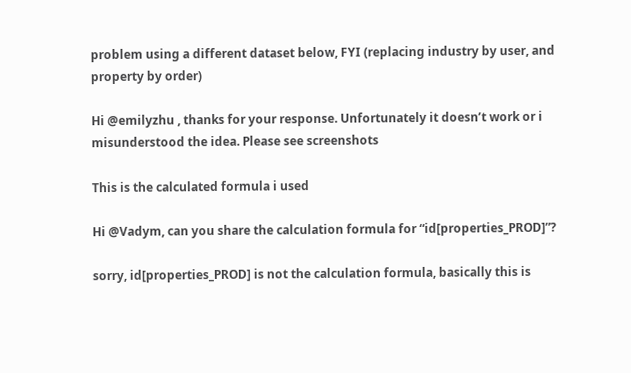problem using a different dataset below, FYI (replacing industry by user, and property by order)

Hi @emilyzhu , thanks for your response. Unfortunately it doesn’t work or i misunderstood the idea. Please see screenshots

This is the calculated formula i used

Hi @Vadym, can you share the calculation formula for “id[properties_PROD]”?

sorry, id[properties_PROD] is not the calculation formula, basically this is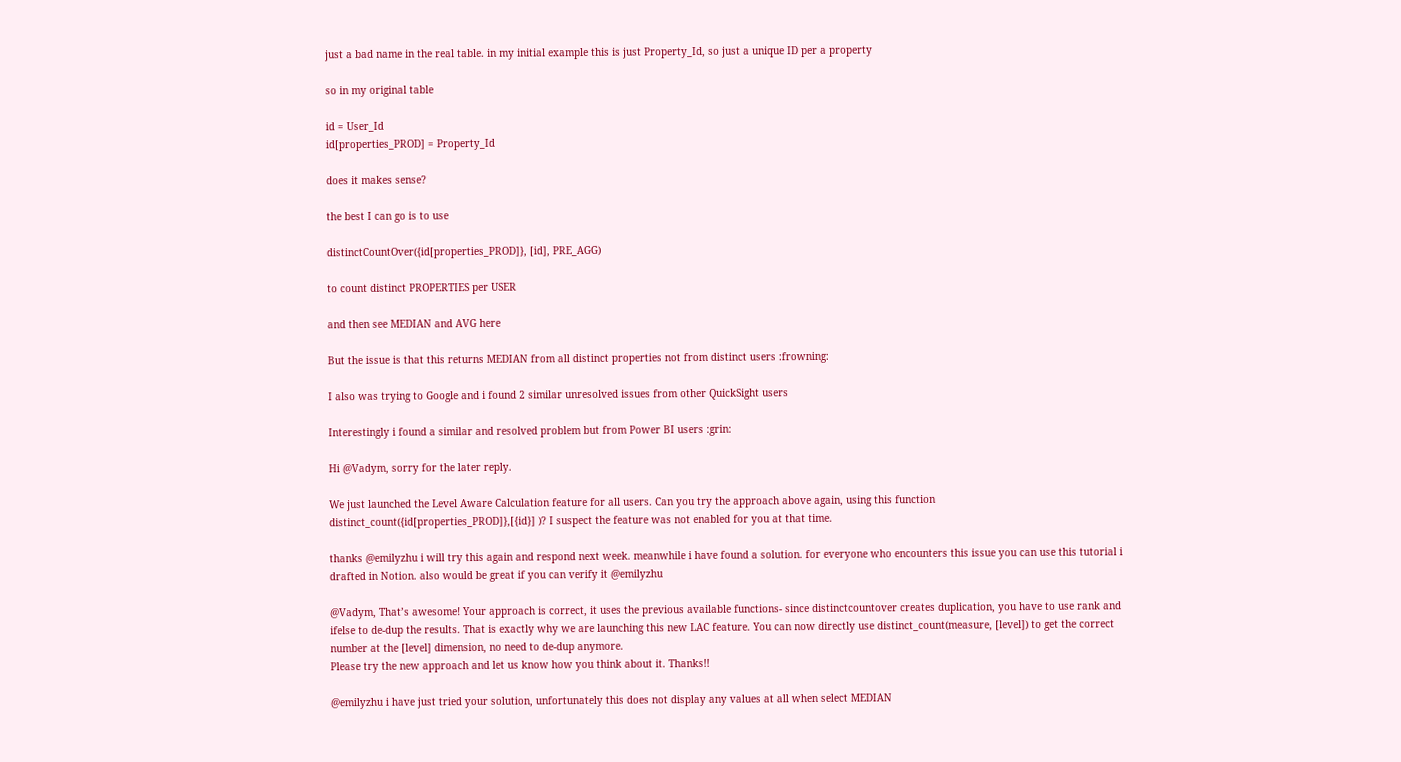just a bad name in the real table. in my initial example this is just Property_Id, so just a unique ID per a property

so in my original table

id = User_Id
id[properties_PROD] = Property_Id

does it makes sense?

the best I can go is to use

distinctCountOver({id[properties_PROD]}, [id], PRE_AGG)

to count distinct PROPERTIES per USER

and then see MEDIAN and AVG here

But the issue is that this returns MEDIAN from all distinct properties not from distinct users :frowning:

I also was trying to Google and i found 2 similar unresolved issues from other QuickSight users

Interestingly i found a similar and resolved problem but from Power BI users :grin:

Hi @Vadym, sorry for the later reply.

We just launched the Level Aware Calculation feature for all users. Can you try the approach above again, using this function distinct_count({id[properties_PROD]},[{id}] )? I suspect the feature was not enabled for you at that time.

thanks @emilyzhu i will try this again and respond next week. meanwhile i have found a solution. for everyone who encounters this issue you can use this tutorial i drafted in Notion. also would be great if you can verify it @emilyzhu

@Vadym, That’s awesome! Your approach is correct, it uses the previous available functions- since distinctcountover creates duplication, you have to use rank and ifelse to de-dup the results. That is exactly why we are launching this new LAC feature. You can now directly use distinct_count(measure, [level]) to get the correct number at the [level] dimension, no need to de-dup anymore.
Please try the new approach and let us know how you think about it. Thanks!!

@emilyzhu i have just tried your solution, unfortunately this does not display any values at all when select MEDIAN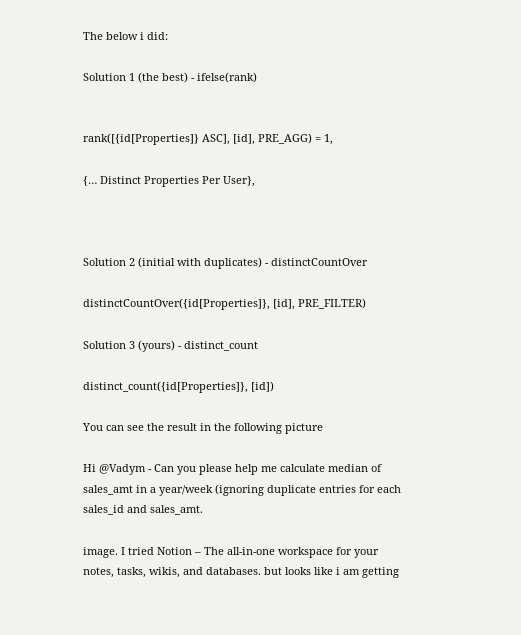The below i did:

Solution 1 (the best) - ifelse(rank)


rank([{id[Properties]} ASC], [id], PRE_AGG) = 1,

{… Distinct Properties Per User},



Solution 2 (initial with duplicates) - distinctCountOver

distinctCountOver({id[Properties]}, [id], PRE_FILTER)

Solution 3 (yours) - distinct_count

distinct_count({id[Properties]}, [id])

You can see the result in the following picture

Hi @Vadym - Can you please help me calculate median of sales_amt in a year/week (ignoring duplicate entries for each sales_id and sales_amt.

image. I tried Notion – The all-in-one workspace for your notes, tasks, wikis, and databases. but looks like i am getting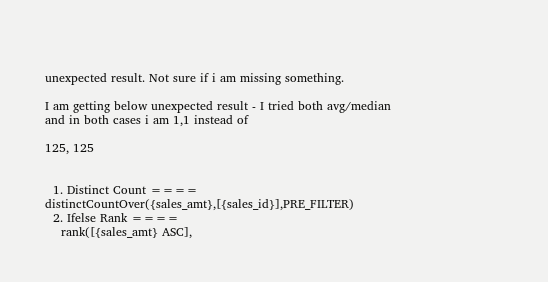unexpected result. Not sure if i am missing something.

I am getting below unexpected result - I tried both avg/median and in both cases i am 1,1 instead of

125, 125


  1. Distinct Count ==== distinctCountOver({sales_amt},[{sales_id}],PRE_FILTER)
  2. Ifelse Rank ====
    rank([{sales_amt} ASC],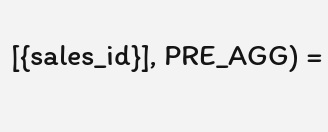[{sales_id}], PRE_AGG) =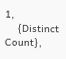1,
    {Distinct Count},